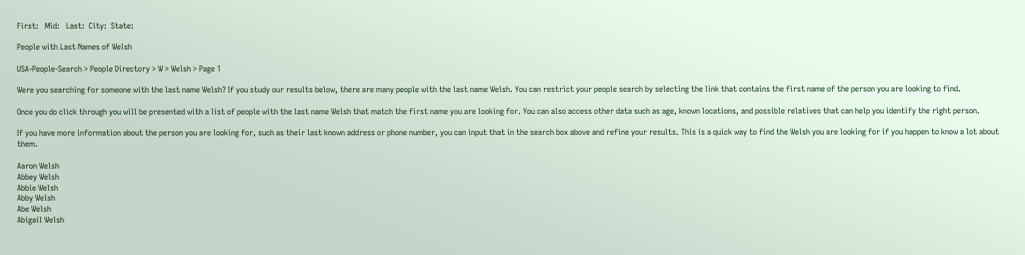First:   Mid:   Last:  City:  State:

People with Last Names of Welsh

USA-People-Search > People Directory > W > Welsh > Page 1

Were you searching for someone with the last name Welsh? If you study our results below, there are many people with the last name Welsh. You can restrict your people search by selecting the link that contains the first name of the person you are looking to find.

Once you do click through you will be presented with a list of people with the last name Welsh that match the first name you are looking for. You can also access other data such as age, known locations, and possible relatives that can help you identify the right person.

If you have more information about the person you are looking for, such as their last known address or phone number, you can input that in the search box above and refine your results. This is a quick way to find the Welsh you are looking for if you happen to know a lot about them.

Aaron Welsh
Abbey Welsh
Abbie Welsh
Abby Welsh
Abe Welsh
Abigail Welsh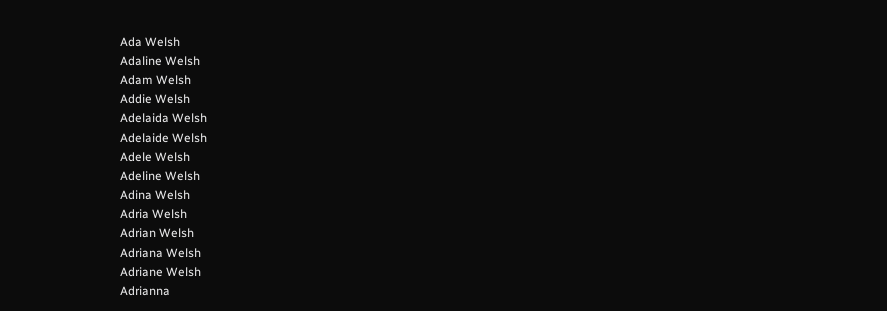Ada Welsh
Adaline Welsh
Adam Welsh
Addie Welsh
Adelaida Welsh
Adelaide Welsh
Adele Welsh
Adeline Welsh
Adina Welsh
Adria Welsh
Adrian Welsh
Adriana Welsh
Adriane Welsh
Adrianna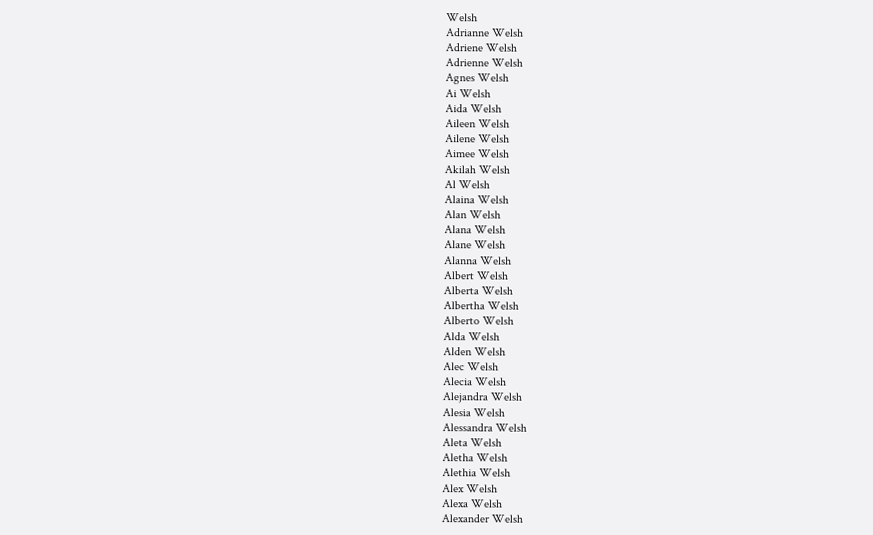Welsh
Adrianne Welsh
Adriene Welsh
Adrienne Welsh
Agnes Welsh
Ai Welsh
Aida Welsh
Aileen Welsh
Ailene Welsh
Aimee Welsh
Akilah Welsh
Al Welsh
Alaina Welsh
Alan Welsh
Alana Welsh
Alane Welsh
Alanna Welsh
Albert Welsh
Alberta Welsh
Albertha Welsh
Alberto Welsh
Alda Welsh
Alden Welsh
Alec Welsh
Alecia Welsh
Alejandra Welsh
Alesia Welsh
Alessandra Welsh
Aleta Welsh
Aletha Welsh
Alethia Welsh
Alex Welsh
Alexa Welsh
Alexander Welsh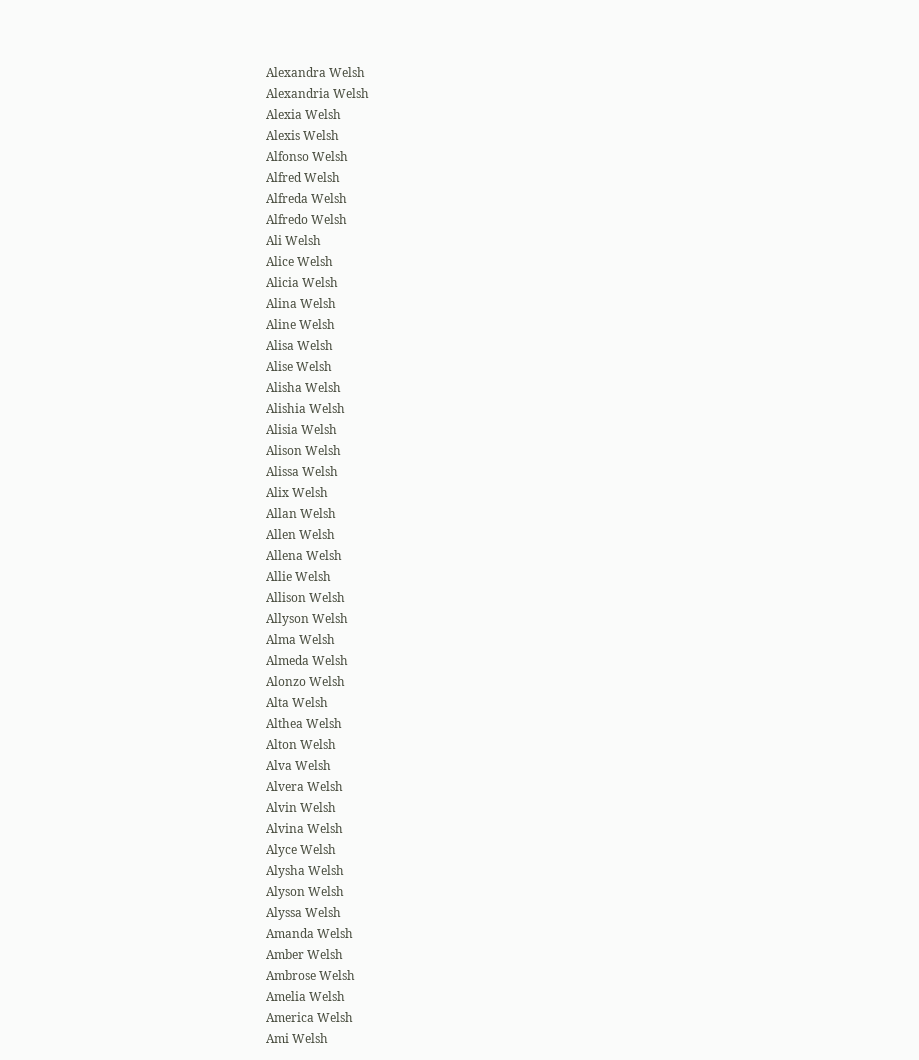Alexandra Welsh
Alexandria Welsh
Alexia Welsh
Alexis Welsh
Alfonso Welsh
Alfred Welsh
Alfreda Welsh
Alfredo Welsh
Ali Welsh
Alice Welsh
Alicia Welsh
Alina Welsh
Aline Welsh
Alisa Welsh
Alise Welsh
Alisha Welsh
Alishia Welsh
Alisia Welsh
Alison Welsh
Alissa Welsh
Alix Welsh
Allan Welsh
Allen Welsh
Allena Welsh
Allie Welsh
Allison Welsh
Allyson Welsh
Alma Welsh
Almeda Welsh
Alonzo Welsh
Alta Welsh
Althea Welsh
Alton Welsh
Alva Welsh
Alvera Welsh
Alvin Welsh
Alvina Welsh
Alyce Welsh
Alysha Welsh
Alyson Welsh
Alyssa Welsh
Amanda Welsh
Amber Welsh
Ambrose Welsh
Amelia Welsh
America Welsh
Ami Welsh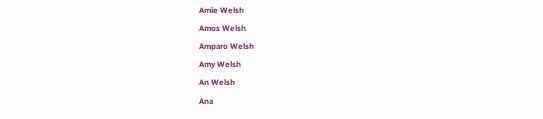Amie Welsh
Amos Welsh
Amparo Welsh
Amy Welsh
An Welsh
Ana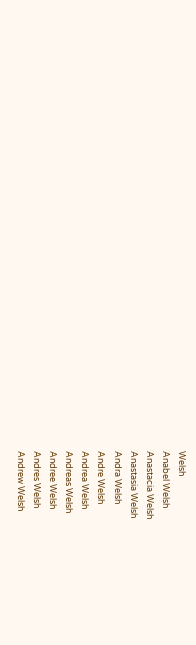Welsh
Anabel Welsh
Anastacia Welsh
Anastasia Welsh
Andra Welsh
Andre Welsh
Andrea Welsh
Andreas Welsh
Andree Welsh
Andres Welsh
Andrew Welsh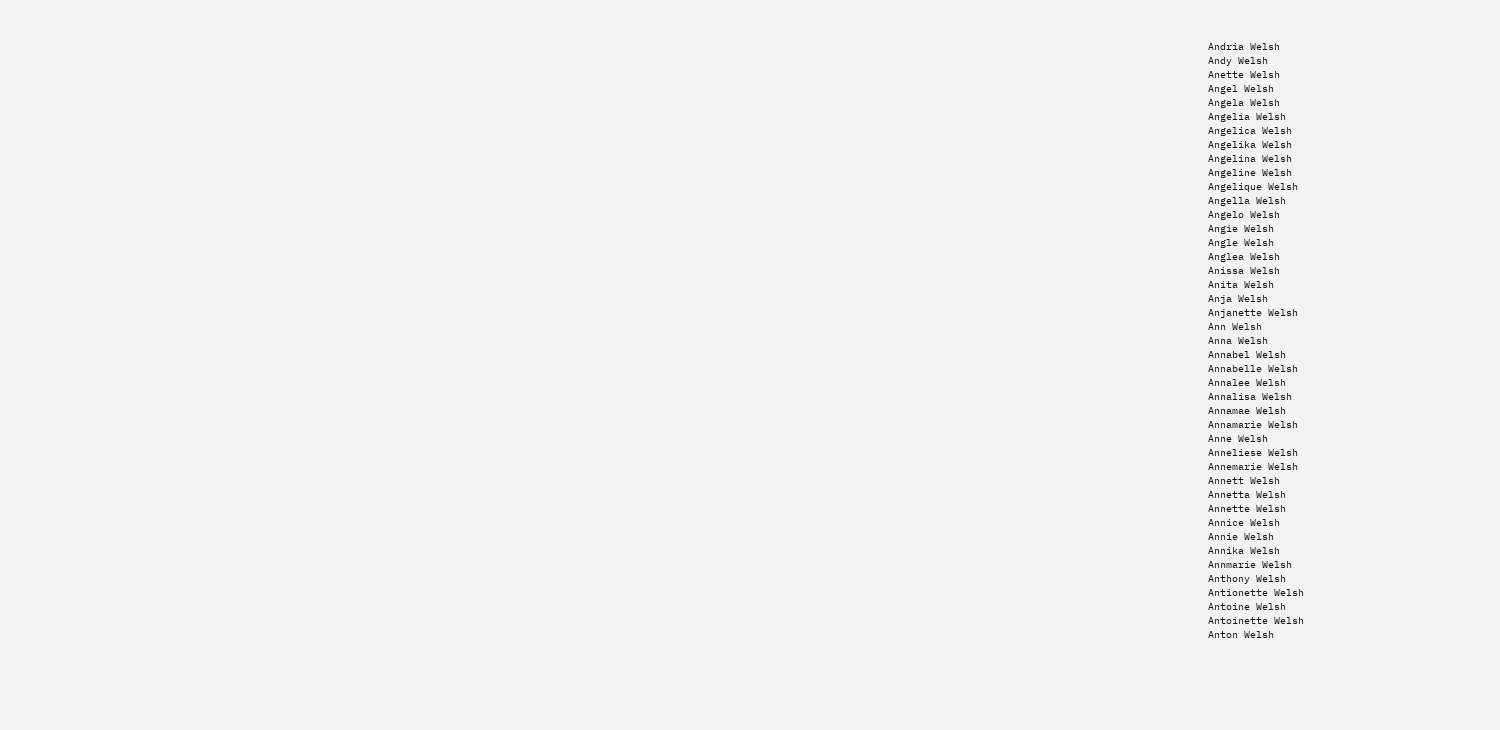Andria Welsh
Andy Welsh
Anette Welsh
Angel Welsh
Angela Welsh
Angelia Welsh
Angelica Welsh
Angelika Welsh
Angelina Welsh
Angeline Welsh
Angelique Welsh
Angella Welsh
Angelo Welsh
Angie Welsh
Angle Welsh
Anglea Welsh
Anissa Welsh
Anita Welsh
Anja Welsh
Anjanette Welsh
Ann Welsh
Anna Welsh
Annabel Welsh
Annabelle Welsh
Annalee Welsh
Annalisa Welsh
Annamae Welsh
Annamarie Welsh
Anne Welsh
Anneliese Welsh
Annemarie Welsh
Annett Welsh
Annetta Welsh
Annette Welsh
Annice Welsh
Annie Welsh
Annika Welsh
Annmarie Welsh
Anthony Welsh
Antionette Welsh
Antoine Welsh
Antoinette Welsh
Anton Welsh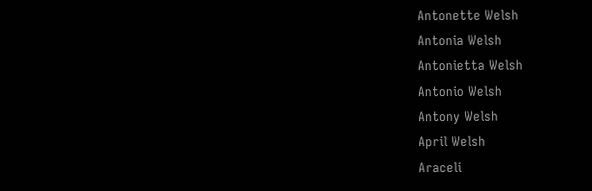Antonette Welsh
Antonia Welsh
Antonietta Welsh
Antonio Welsh
Antony Welsh
April Welsh
Araceli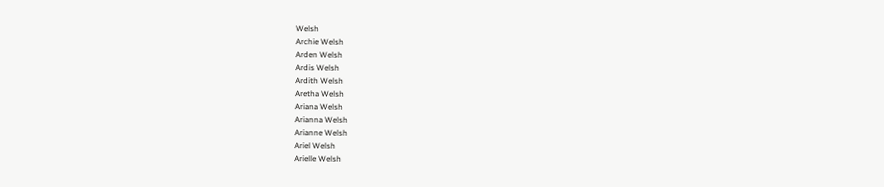Welsh
Archie Welsh
Arden Welsh
Ardis Welsh
Ardith Welsh
Aretha Welsh
Ariana Welsh
Arianna Welsh
Arianne Welsh
Ariel Welsh
Arielle Welsh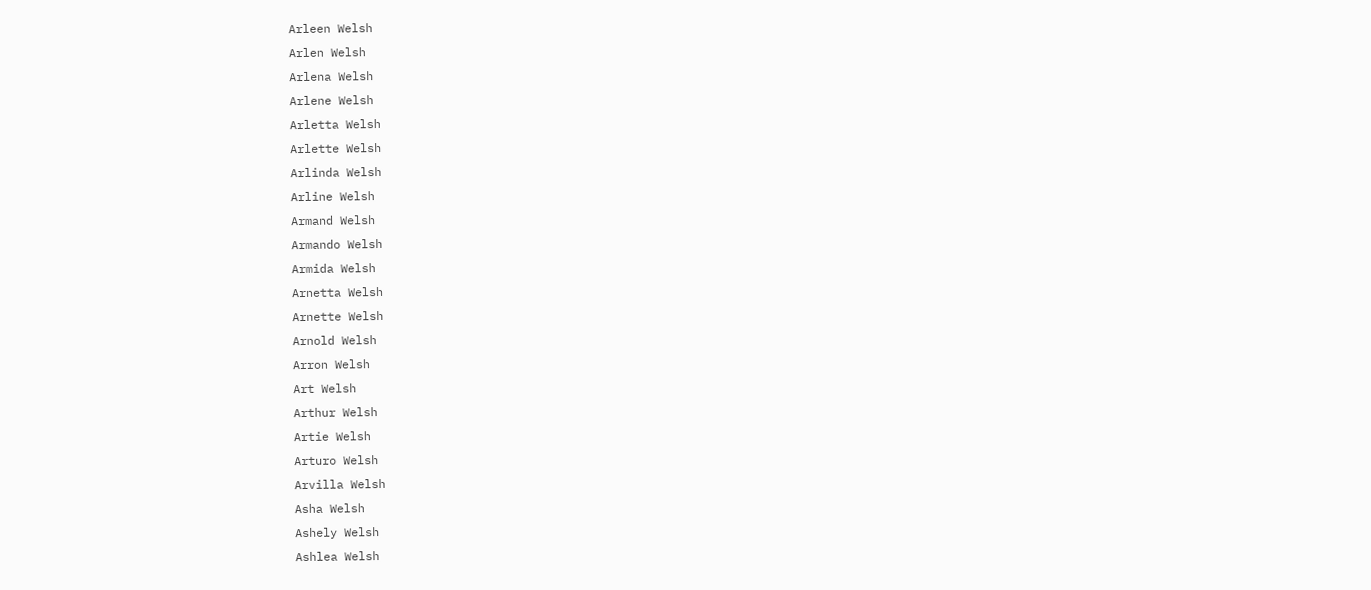Arleen Welsh
Arlen Welsh
Arlena Welsh
Arlene Welsh
Arletta Welsh
Arlette Welsh
Arlinda Welsh
Arline Welsh
Armand Welsh
Armando Welsh
Armida Welsh
Arnetta Welsh
Arnette Welsh
Arnold Welsh
Arron Welsh
Art Welsh
Arthur Welsh
Artie Welsh
Arturo Welsh
Arvilla Welsh
Asha Welsh
Ashely Welsh
Ashlea Welsh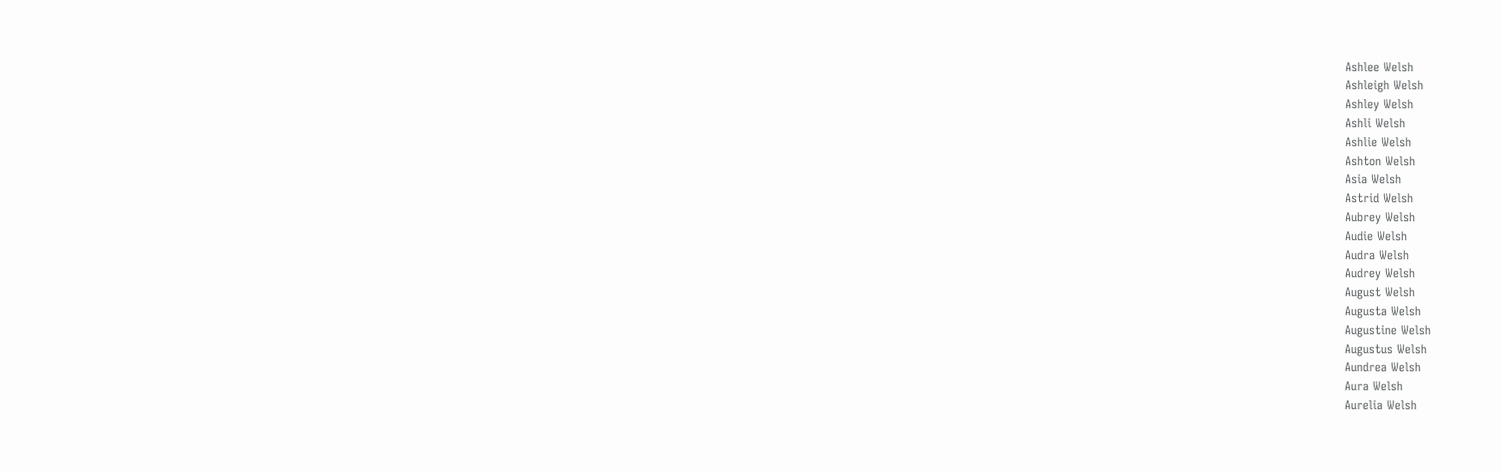Ashlee Welsh
Ashleigh Welsh
Ashley Welsh
Ashli Welsh
Ashlie Welsh
Ashton Welsh
Asia Welsh
Astrid Welsh
Aubrey Welsh
Audie Welsh
Audra Welsh
Audrey Welsh
August Welsh
Augusta Welsh
Augustine Welsh
Augustus Welsh
Aundrea Welsh
Aura Welsh
Aurelia Welsh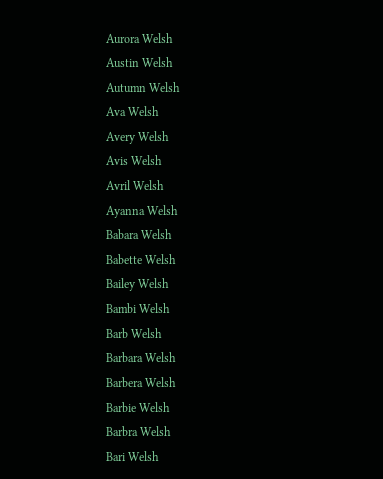Aurora Welsh
Austin Welsh
Autumn Welsh
Ava Welsh
Avery Welsh
Avis Welsh
Avril Welsh
Ayanna Welsh
Babara Welsh
Babette Welsh
Bailey Welsh
Bambi Welsh
Barb Welsh
Barbara Welsh
Barbera Welsh
Barbie Welsh
Barbra Welsh
Bari Welsh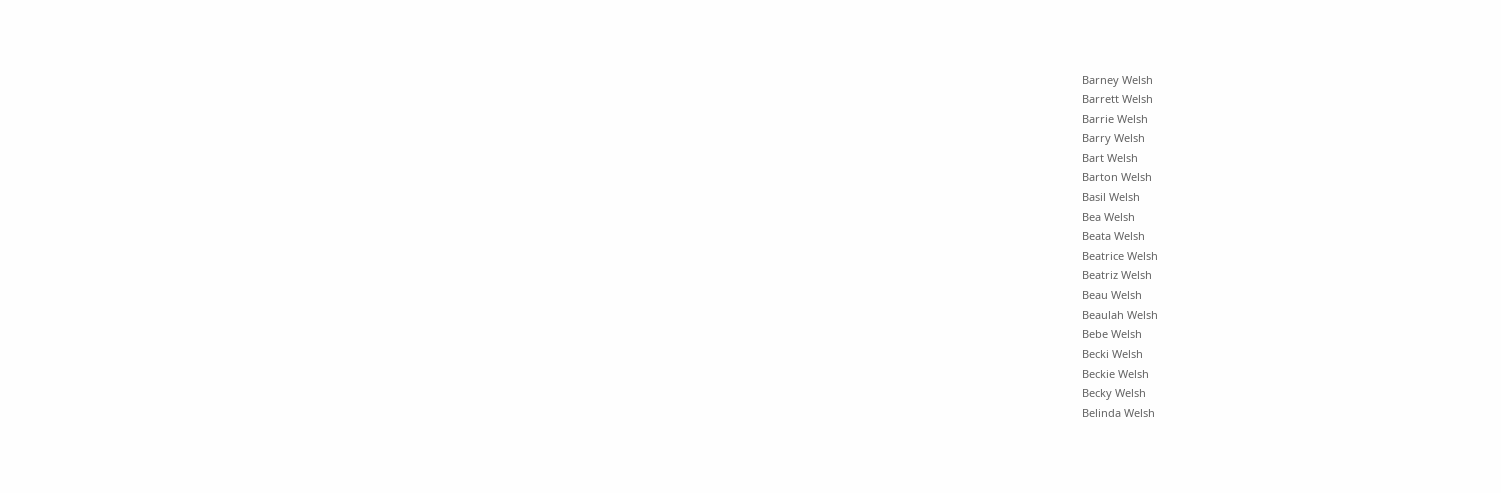Barney Welsh
Barrett Welsh
Barrie Welsh
Barry Welsh
Bart Welsh
Barton Welsh
Basil Welsh
Bea Welsh
Beata Welsh
Beatrice Welsh
Beatriz Welsh
Beau Welsh
Beaulah Welsh
Bebe Welsh
Becki Welsh
Beckie Welsh
Becky Welsh
Belinda Welsh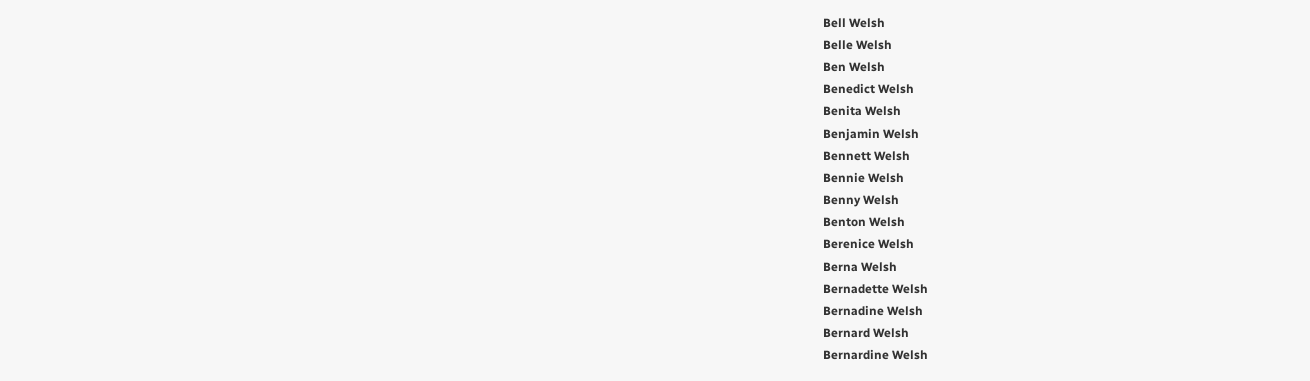Bell Welsh
Belle Welsh
Ben Welsh
Benedict Welsh
Benita Welsh
Benjamin Welsh
Bennett Welsh
Bennie Welsh
Benny Welsh
Benton Welsh
Berenice Welsh
Berna Welsh
Bernadette Welsh
Bernadine Welsh
Bernard Welsh
Bernardine Welsh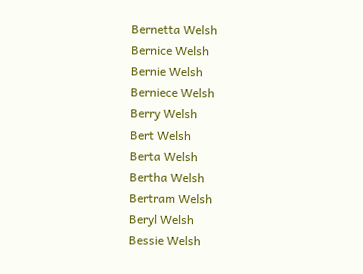Bernetta Welsh
Bernice Welsh
Bernie Welsh
Berniece Welsh
Berry Welsh
Bert Welsh
Berta Welsh
Bertha Welsh
Bertram Welsh
Beryl Welsh
Bessie Welsh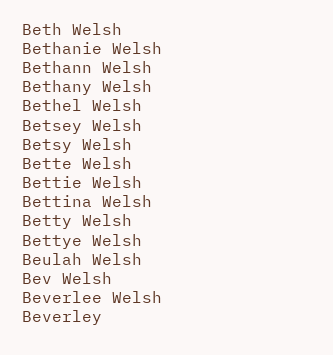Beth Welsh
Bethanie Welsh
Bethann Welsh
Bethany Welsh
Bethel Welsh
Betsey Welsh
Betsy Welsh
Bette Welsh
Bettie Welsh
Bettina Welsh
Betty Welsh
Bettye Welsh
Beulah Welsh
Bev Welsh
Beverlee Welsh
Beverley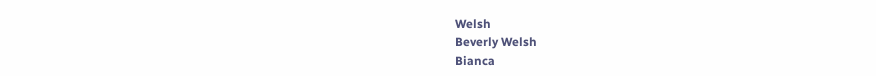Welsh
Beverly Welsh
Bianca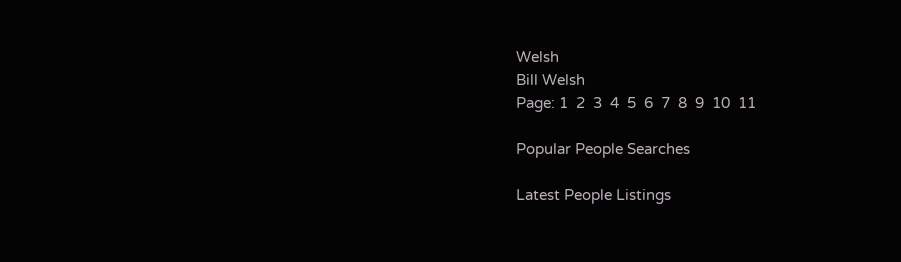Welsh
Bill Welsh
Page: 1  2  3  4  5  6  7  8  9  10  11

Popular People Searches

Latest People Listings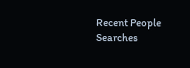Recent People Searches